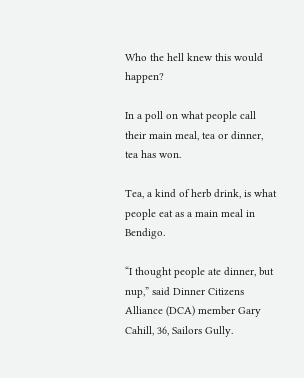Who the hell knew this would happen?

In a poll on what people call their main meal, tea or dinner, tea has won.

Tea, a kind of herb drink, is what people eat as a main meal in Bendigo.

“I thought people ate dinner, but nup,” said Dinner Citizens Alliance (DCA) member Gary Cahill, 36, Sailors Gully.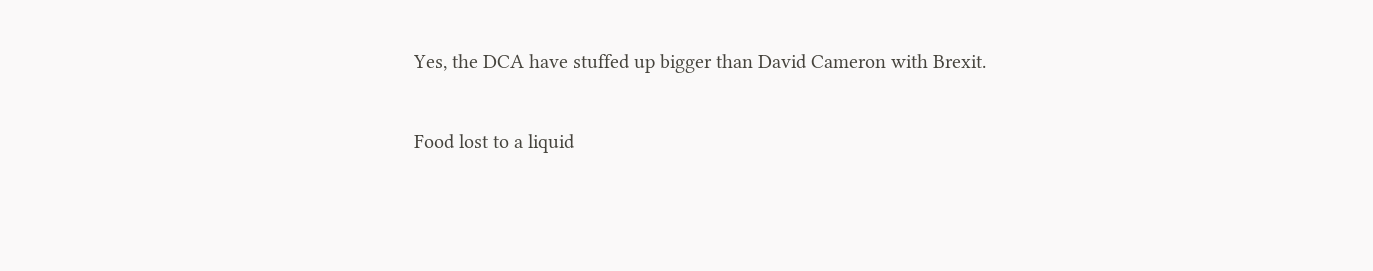Yes, the DCA have stuffed up bigger than David Cameron with Brexit.

Food lost to a liquid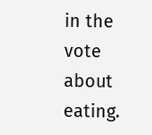in the vote about eating.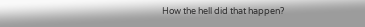How the hell did that happen?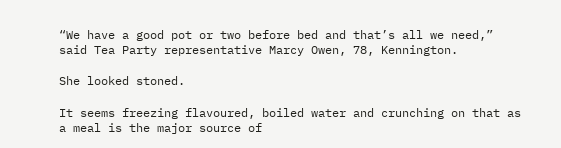“We have a good pot or two before bed and that’s all we need,” said Tea Party representative Marcy Owen, 78, Kennington.

She looked stoned.

It seems freezing flavoured, boiled water and crunching on that as a meal is the major source of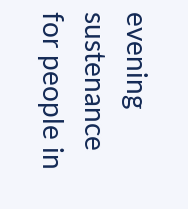evening sustenance for people in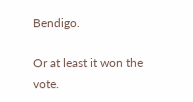Bendigo.

Or at least it won the vote.